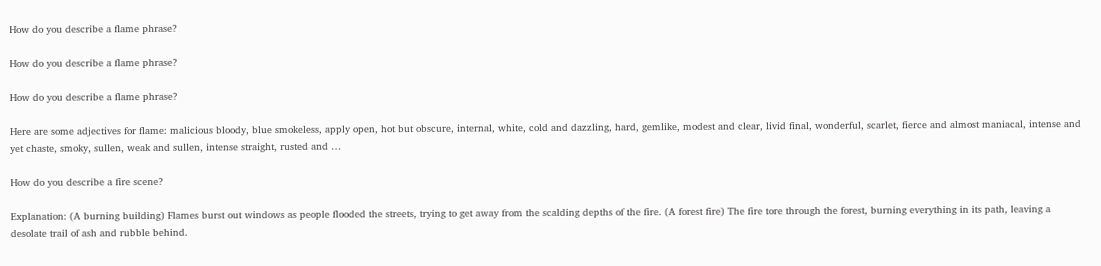How do you describe a flame phrase?

How do you describe a flame phrase?

How do you describe a flame phrase?

Here are some adjectives for flame: malicious bloody, blue smokeless, apply open, hot but obscure, internal, white, cold and dazzling, hard, gemlike, modest and clear, livid final, wonderful, scarlet, fierce and almost maniacal, intense and yet chaste, smoky, sullen, weak and sullen, intense straight, rusted and …

How do you describe a fire scene?

Explanation: (A burning building) Flames burst out windows as people flooded the streets, trying to get away from the scalding depths of the fire. (A forest fire) The fire tore through the forest, burning everything in its path, leaving a desolate trail of ash and rubble behind.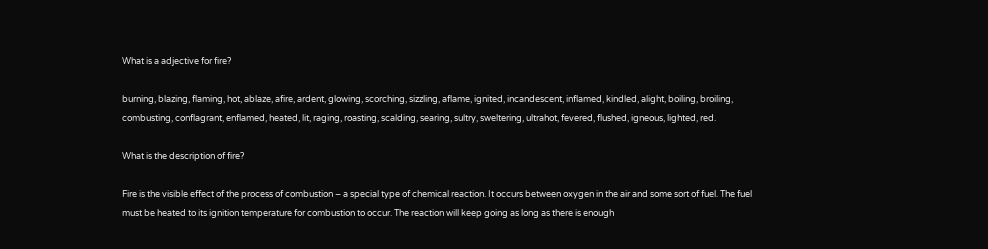What is a adjective for fire?

burning, blazing, flaming, hot, ablaze, afire, ardent, glowing, scorching, sizzling, aflame, ignited, incandescent, inflamed, kindled, alight, boiling, broiling, combusting, conflagrant, enflamed, heated, lit, raging, roasting, scalding, searing, sultry, sweltering, ultrahot, fevered, flushed, igneous, lighted, red.

What is the description of fire?

Fire is the visible effect of the process of combustion – a special type of chemical reaction. It occurs between oxygen in the air and some sort of fuel. The fuel must be heated to its ignition temperature for combustion to occur. The reaction will keep going as long as there is enough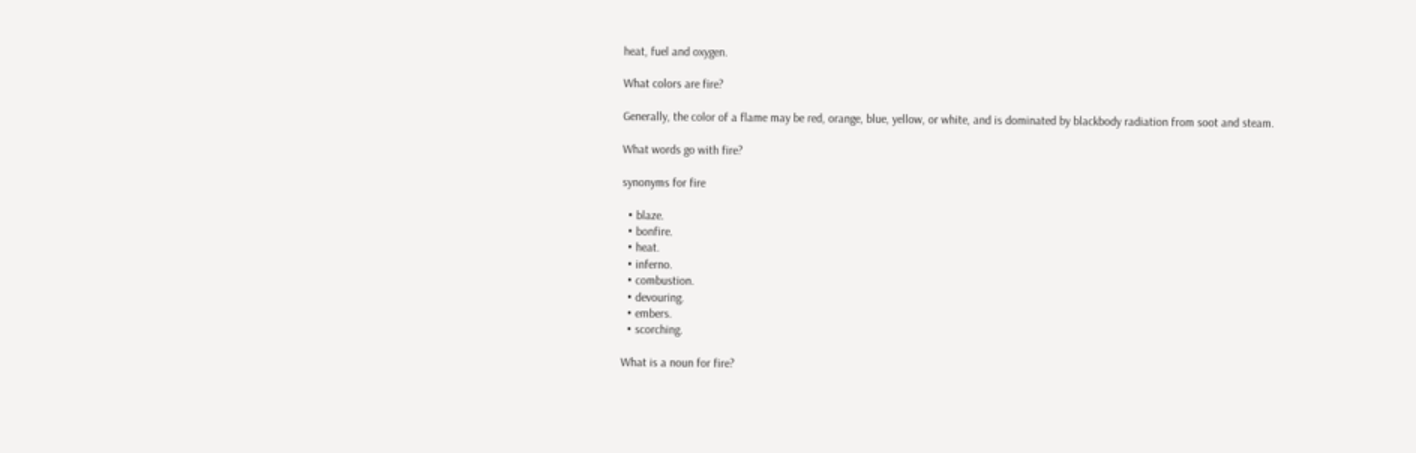heat, fuel and oxygen.

What colors are fire?

Generally, the color of a flame may be red, orange, blue, yellow, or white, and is dominated by blackbody radiation from soot and steam.

What words go with fire?

synonyms for fire

  • blaze.
  • bonfire.
  • heat.
  • inferno.
  • combustion.
  • devouring.
  • embers.
  • scorching.

What is a noun for fire?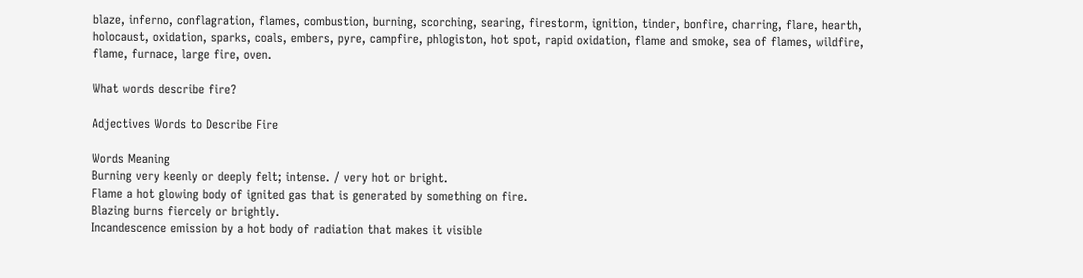blaze, inferno, conflagration, flames, combustion, burning, scorching, searing, firestorm, ignition, tinder, bonfire, charring, flare, hearth, holocaust, oxidation, sparks, coals, embers, pyre, campfire, phlogiston, hot spot, rapid oxidation, flame and smoke, sea of flames, wildfire, flame, furnace, large fire, oven.

What words describe fire?

Adjectives Words to Describe Fire

Words Meaning
Burning very keenly or deeply felt; intense. / very hot or bright.
Flame a hot glowing body of ignited gas that is generated by something on fire.
Blazing burns fiercely or brightly.
Incandescence emission by a hot body of radiation that makes it visible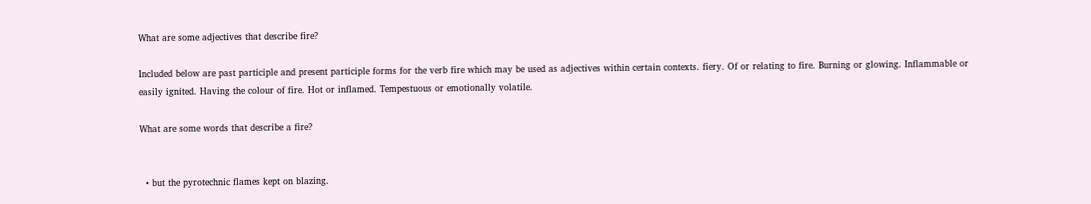What are some adjectives that describe fire?

Included below are past participle and present participle forms for the verb fire which may be used as adjectives within certain contexts. fiery. Of or relating to fire. Burning or glowing. Inflammable or easily ignited. Having the colour of fire. Hot or inflamed. Tempestuous or emotionally volatile.

What are some words that describe a fire?


  • but the pyrotechnic flames kept on blazing.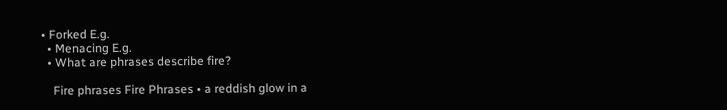• Forked E.g.
  • Menacing E.g.
  • What are phrases describe fire?

    Fire phrases Fire Phrases • a reddish glow in a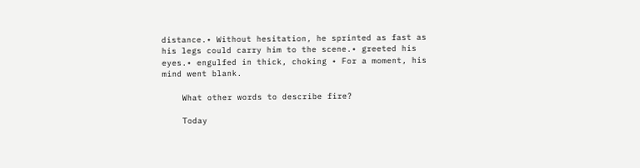distance.• Without hesitation, he sprinted as fast as his legs could carry him to the scene.• greeted his eyes.• engulfed in thick, choking • For a moment, his mind went blank.

    What other words to describe fire?

    Today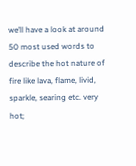we’ll have a look at around 50 most used words to describe the hot nature of fire like lava, flame, livid, sparkle, searing etc. very hot;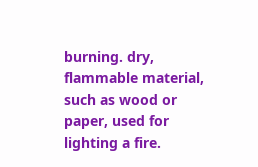burning. dry, flammable material, such as wood or paper, used for lighting a fire.